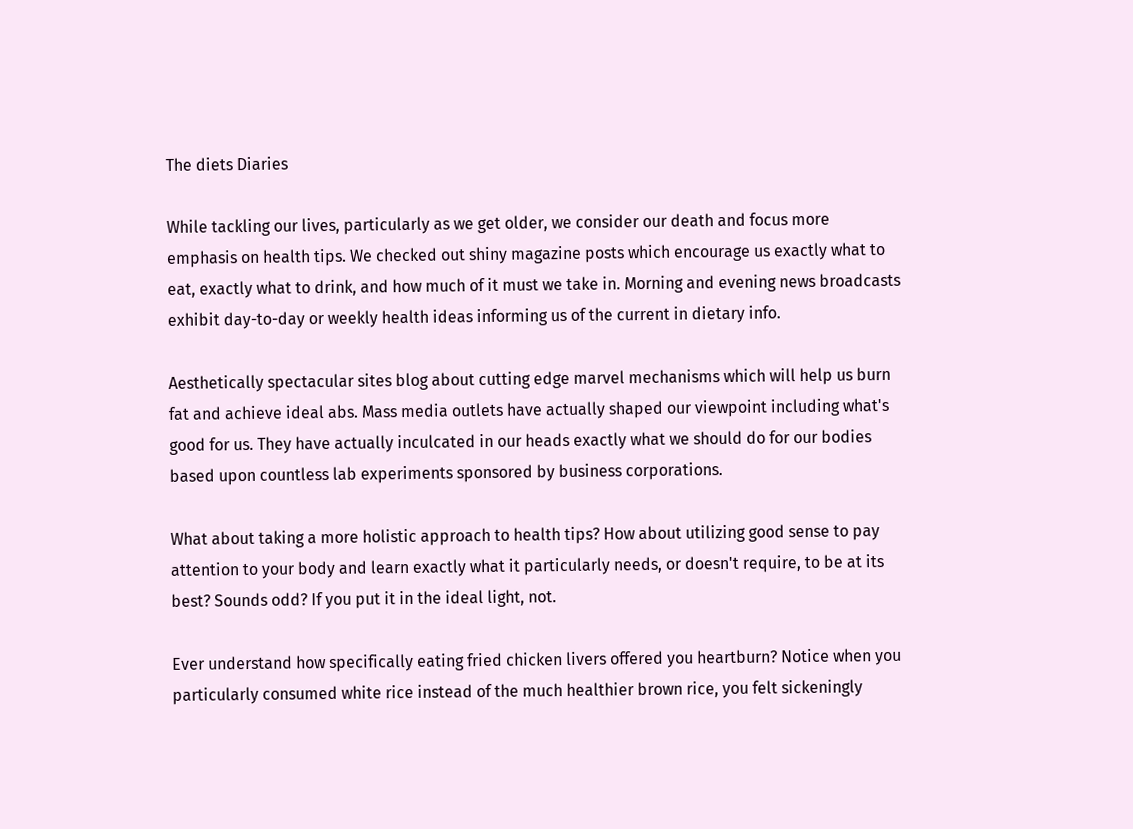The diets Diaries

While tackling our lives, particularly as we get older, we consider our death and focus more emphasis on health tips. We checked out shiny magazine posts which encourage us exactly what to eat, exactly what to drink, and how much of it must we take in. Morning and evening news broadcasts exhibit day-to-day or weekly health ideas informing us of the current in dietary info.

Aesthetically spectacular sites blog about cutting edge marvel mechanisms which will help us burn fat and achieve ideal abs. Mass media outlets have actually shaped our viewpoint including what's good for us. They have actually inculcated in our heads exactly what we should do for our bodies based upon countless lab experiments sponsored by business corporations.

What about taking a more holistic approach to health tips? How about utilizing good sense to pay attention to your body and learn exactly what it particularly needs, or doesn't require, to be at its best? Sounds odd? If you put it in the ideal light, not.

Ever understand how specifically eating fried chicken livers offered you heartburn? Notice when you particularly consumed white rice instead of the much healthier brown rice, you felt sickeningly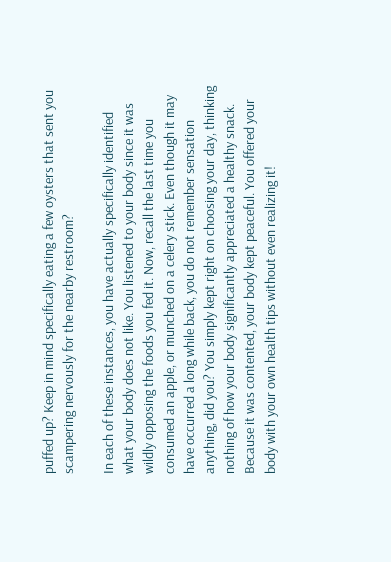puffed up? Keep in mind specifically eating a few oysters that sent you scampering nervously for the nearby restroom?

In each of these instances, you have actually specifically identified what your body does not like. You listened to your body since it was wildly opposing the foods you fed it. Now, recall the last time you consumed an apple, or munched on a celery stick. Even though it may have occurred a long while back, you do not remember sensation anything, did you? You simply kept right on choosing your day, thinking nothing of how your body significantly appreciated a healthy snack. Because it was contented, your body kept peaceful. You offered your body with your own health tips without even realizing it!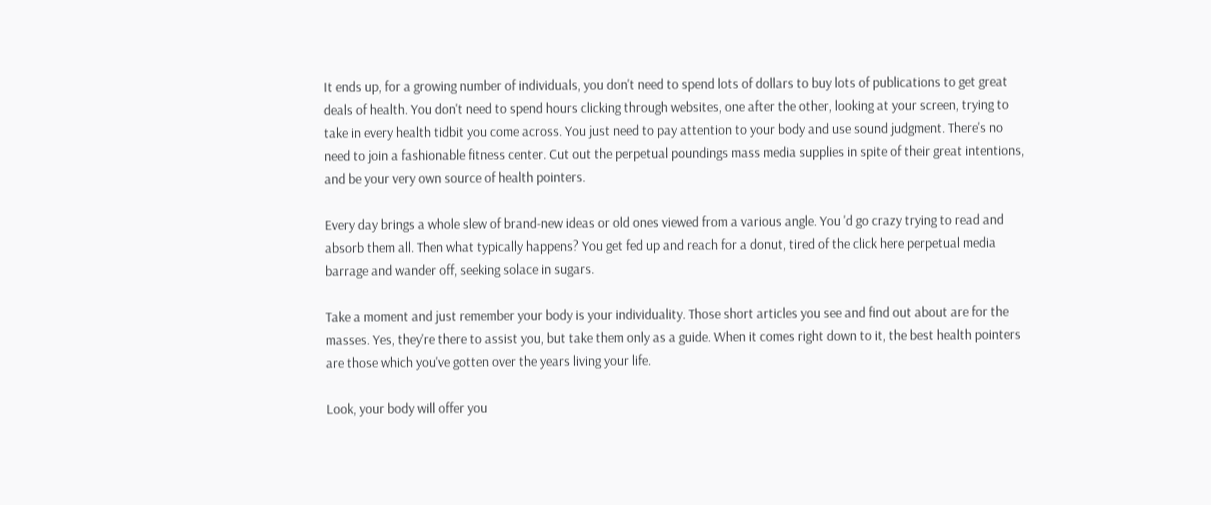It ends up, for a growing number of individuals, you don't need to spend lots of dollars to buy lots of publications to get great deals of health. You don't need to spend hours clicking through websites, one after the other, looking at your screen, trying to take in every health tidbit you come across. You just need to pay attention to your body and use sound judgment. There's no need to join a fashionable fitness center. Cut out the perpetual poundings mass media supplies in spite of their great intentions, and be your very own source of health pointers.

Every day brings a whole slew of brand-new ideas or old ones viewed from a various angle. You 'd go crazy trying to read and absorb them all. Then what typically happens? You get fed up and reach for a donut, tired of the click here perpetual media barrage and wander off, seeking solace in sugars.

Take a moment and just remember your body is your individuality. Those short articles you see and find out about are for the masses. Yes, they're there to assist you, but take them only as a guide. When it comes right down to it, the best health pointers are those which you've gotten over the years living your life.

Look, your body will offer you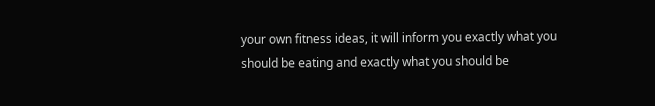your own fitness ideas, it will inform you exactly what you should be eating and exactly what you should be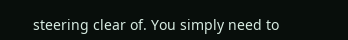steering clear of. You simply need to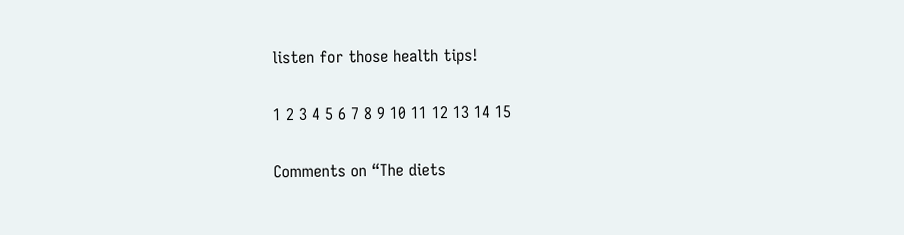listen for those health tips!

1 2 3 4 5 6 7 8 9 10 11 12 13 14 15

Comments on “The diets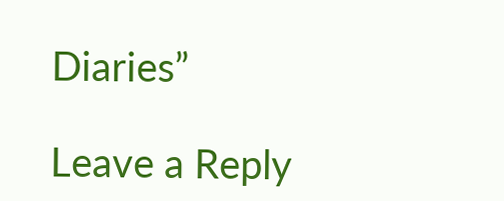Diaries”

Leave a Reply